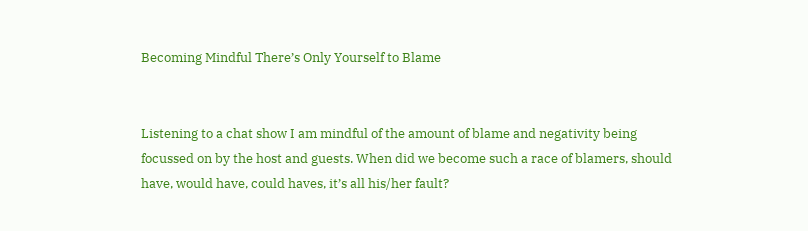Becoming Mindful There’s Only Yourself to Blame


Listening to a chat show I am mindful of the amount of blame and negativity being focussed on by the host and guests. When did we become such a race of blamers, should have, would have, could haves, it’s all his/her fault?